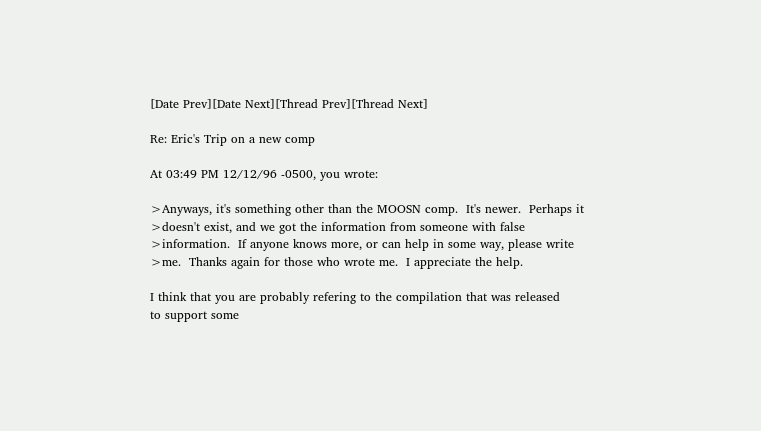[Date Prev][Date Next][Thread Prev][Thread Next]

Re: Eric's Trip on a new comp

At 03:49 PM 12/12/96 -0500, you wrote:

>Anyways, it's something other than the MOOSN comp.  It's newer.  Perhaps it
>doesn't exist, and we got the information from someone with false
>information.  If anyone knows more, or can help in some way, please write
>me.  Thanks again for those who wrote me.  I appreciate the help.

I think that you are probably refering to the compilation that was released
to support some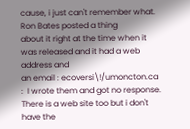cause, i just can't remember what.  Ron Bates posted a thing
about it right at the time when it was released and it had a web address and
an email : ecoversi\!/umoncton.ca   :  I wrote them and got no response.
There is a web site too but i don't have the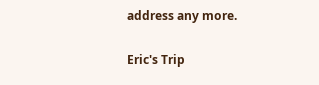address any more.

Eric's Trip